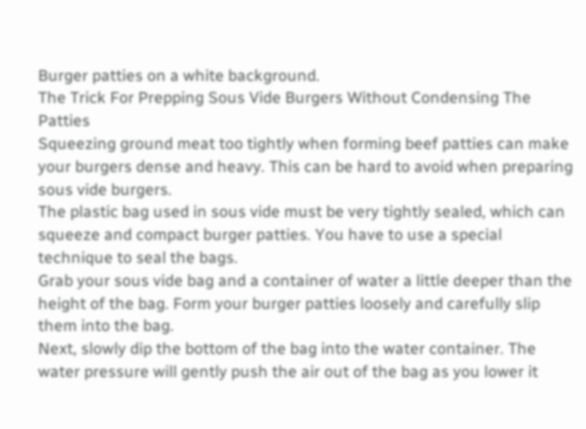Burger patties on a white background.
The Trick For Prepping Sous Vide Burgers Without Condensing The Patties
Squeezing ground meat too tightly when forming beef patties can make your burgers dense and heavy. This can be hard to avoid when preparing sous vide burgers.
The plastic bag used in sous vide must be very tightly sealed, which can squeeze and compact burger patties. You have to use a special technique to seal the bags.
Grab your sous vide bag and a container of water a little deeper than the height of the bag. Form your burger patties loosely and carefully slip them into the bag.
Next, slowly dip the bottom of the bag into the water container. The water pressure will gently push the air out of the bag as you lower it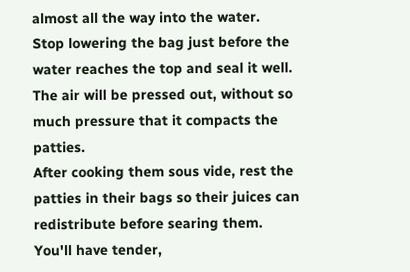almost all the way into the water.
Stop lowering the bag just before the water reaches the top and seal it well. The air will be pressed out, without so much pressure that it compacts the patties.
After cooking them sous vide, rest the patties in their bags so their juices can redistribute before searing them. You'll have tender,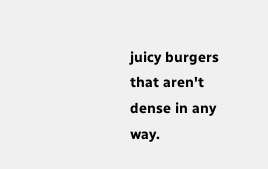juicy burgers that aren't dense in any way.